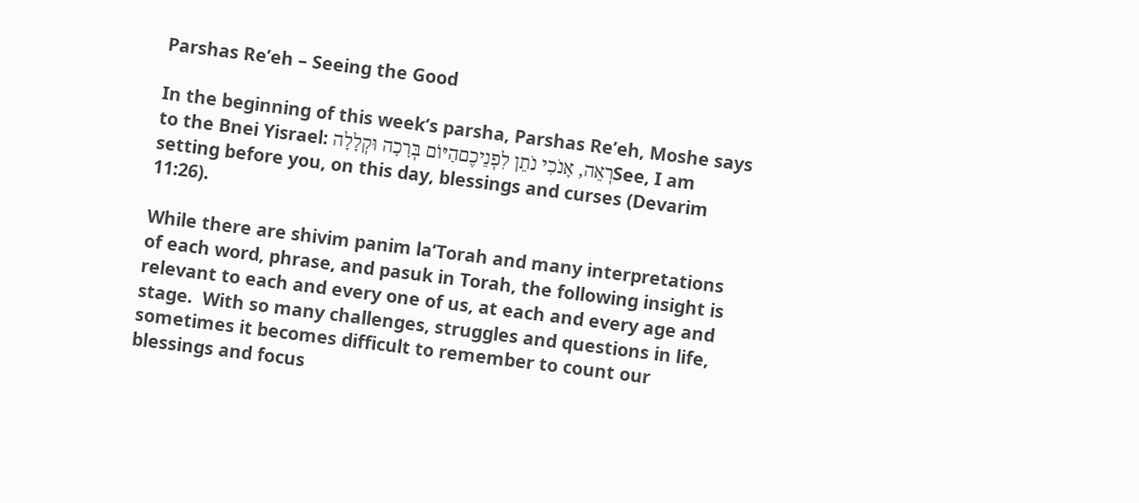Parshas Re’eh – Seeing the Good

In the beginning of this week’s parsha, Parshas Re’eh, Moshe says to the Bnei Yisrael: רְאֵה, אָנֹכִי נֹתֵן לִפְנֵיכֶםהַיּוֹם בְּרָכָה וּקְלָלָהSee, I am setting before you, on this day, blessings and curses (Devarim 11:26).

While there are shivim panim la’Torah and many interpretations of each word, phrase, and pasuk in Torah, the following insight is relevant to each and every one of us, at each and every age and stage.  With so many challenges, struggles and questions in life, sometimes it becomes difficult to remember to count our blessings and focus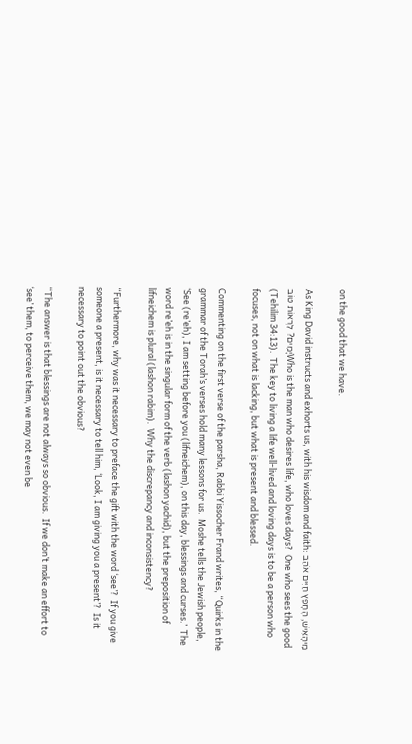on the good that we have.

As King David instructs and exhorts us, with his wisdom and faith: מִיהָאִישׁ, הֶחָפֵץ חַיִּים אֹהֵב יָמִים? לִרְאוֹת טוֹבWho is the man who desires life, who loves days?  One who sees the good (Tehilim 34:13).  The key to living a life well-lived and loving days is to be a person who focuses, not on what is lacking, but what is present and blessed.

Commenting on the first verse of the parsha, Rabbi Yissocher Frand writes, “Quirks in the grammar of the Torah’s verses hold many lessons for us.  Moshe tells the Jewish people, ‘See (re’eh), I am setting before you (lifneichem), on this day, blessings and curses.’  The word re’eh is in the singular form of the verb (lashon yachid), but the preposition of lifneichem is plural (lashon rabim).  Why the discrepancy and inconsistency?

“Furthermore, why was it necessary to preface the gift with the word ‘see’?  If you give someone a present, is it necessary to tell him, ‘Look, I am giving you a present’?  Is it necessary to point out the obvious?

“The answer is that blessings are not always so obvious.  If we don’t make an effort to ‘see’ them, to perceive them, we may not even be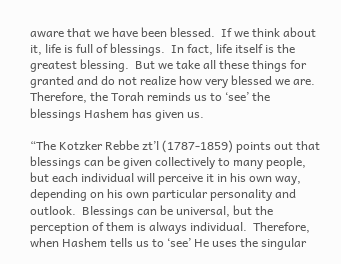aware that we have been blessed.  If we think about it, life is full of blessings.  In fact, life itself is the greatest blessing.  But we take all these things for granted and do not realize how very blessed we are.  Therefore, the Torah reminds us to ‘see’ the blessings Hashem has given us.

“The Kotzker Rebbe zt’l (1787-1859) points out that blessings can be given collectively to many people, but each individual will perceive it in his own way, depending on his own particular personality and outlook.  Blessings can be universal, but the perception of them is always individual.  Therefore, when Hashem tells us to ‘see’ He uses the singular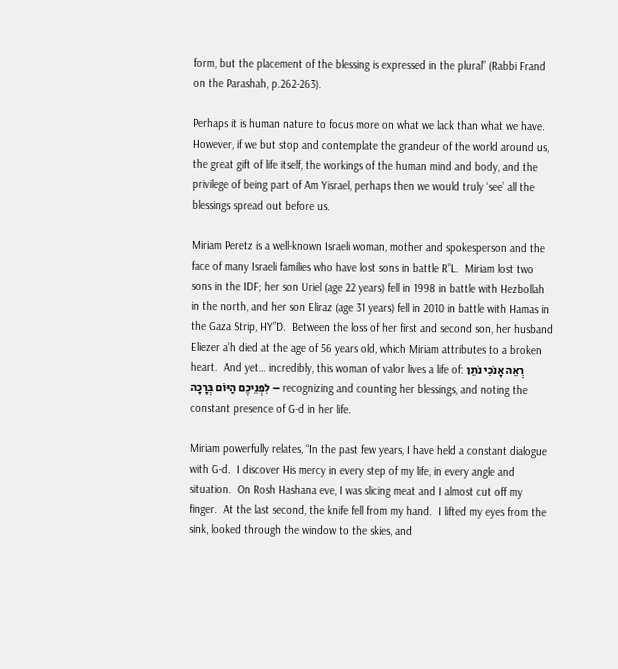form, but the placement of the blessing is expressed in the plural” (Rabbi Frand on the Parashah, p.262-263).

Perhaps it is human nature to focus more on what we lack than what we have.  However, if we but stop and contemplate the grandeur of the world around us, the great gift of life itself, the workings of the human mind and body, and the privilege of being part of Am Yisrael, perhaps then we would truly ‘see’ all the blessings spread out before us.

Miriam Peretz is a well-known Israeli woman, mother and spokesperson and the face of many Israeli families who have lost sons in battle R”L.  Miriam lost two sons in the IDF; her son Uriel (age 22 years) fell in 1998 in battle with Hezbollah in the north, and her son Eliraz (age 31 years) fell in 2010 in battle with Hamas in the Gaza Strip, HY”D.  Between the loss of her first and second son, her husband Eliezer a’h died at the age of 56 years old, which Miriam attributes to a broken heart.  And yet… incredibly, this woman of valor lives a life of: רְאֵה אָנֹכִי נֹתֵן לִפְנֵיכֶם הַיּוֹם בְּרָכָה – recognizing and counting her blessings, and noting the constant presence of G-d in her life.

Miriam powerfully relates, “In the past few years, I have held a constant dialogue with G-d.  I discover His mercy in every step of my life, in every angle and situation.  On Rosh Hashana eve, I was slicing meat and I almost cut off my finger.  At the last second, the knife fell from my hand.  I lifted my eyes from the sink, looked through the window to the skies, and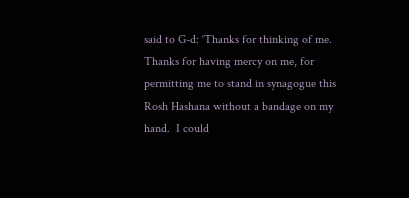said to G-d: ‘Thanks for thinking of me.  Thanks for having mercy on me, for permitting me to stand in synagogue this Rosh Hashana without a bandage on my hand.  I could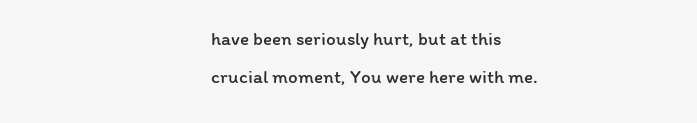have been seriously hurt, but at this crucial moment, You were here with me.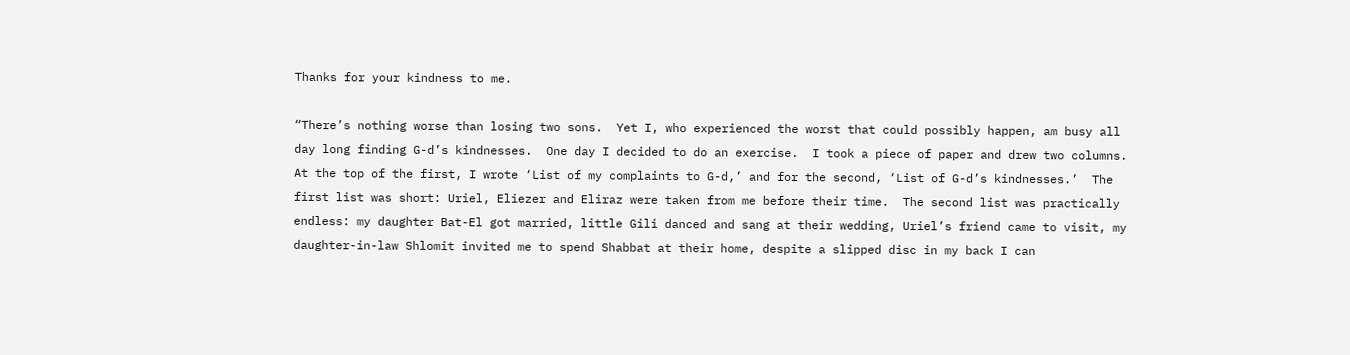Thanks for your kindness to me.

“There’s nothing worse than losing two sons.  Yet I, who experienced the worst that could possibly happen, am busy all day long finding G-d’s kindnesses.  One day I decided to do an exercise.  I took a piece of paper and drew two columns.  At the top of the first, I wrote ‘List of my complaints to G-d,’ and for the second, ‘List of G-d’s kindnesses.’  The first list was short: Uriel, Eliezer and Eliraz were taken from me before their time.  The second list was practically endless: my daughter Bat-El got married, little Gili danced and sang at their wedding, Uriel’s friend came to visit, my daughter-in-law Shlomit invited me to spend Shabbat at their home, despite a slipped disc in my back I can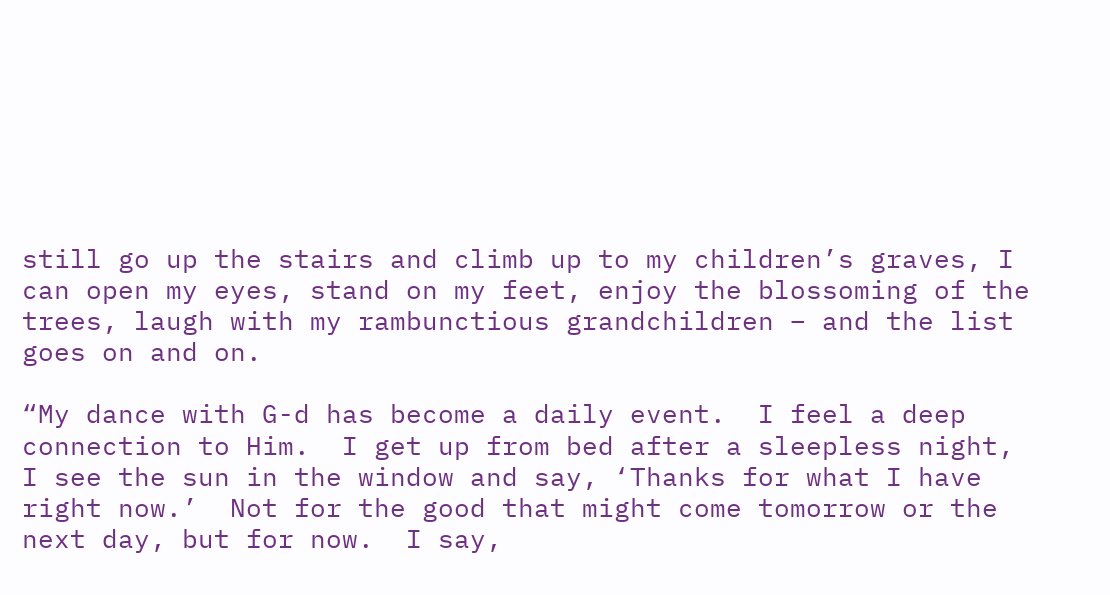still go up the stairs and climb up to my children’s graves, I can open my eyes, stand on my feet, enjoy the blossoming of the trees, laugh with my rambunctious grandchildren – and the list goes on and on.

“My dance with G-d has become a daily event.  I feel a deep connection to Him.  I get up from bed after a sleepless night, I see the sun in the window and say, ‘Thanks for what I have right now.’  Not for the good that might come tomorrow or the next day, but for now.  I say,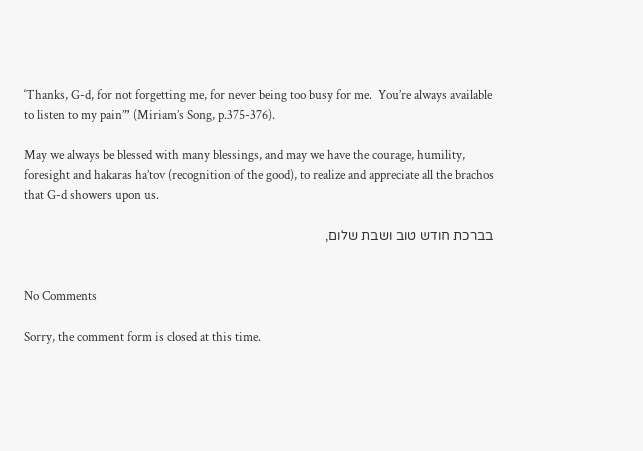‘Thanks, G-d, for not forgetting me, for never being too busy for me.  You’re always available to listen to my pain’” (Miriam’s Song, p.375-376).

May we always be blessed with many blessings, and may we have the courage, humility, foresight and hakaras ha’tov (recognition of the good), to realize and appreciate all the brachos that G-d showers upon us.

בברכת חודש טוב ושבת שלום,


No Comments

Sorry, the comment form is closed at this time.